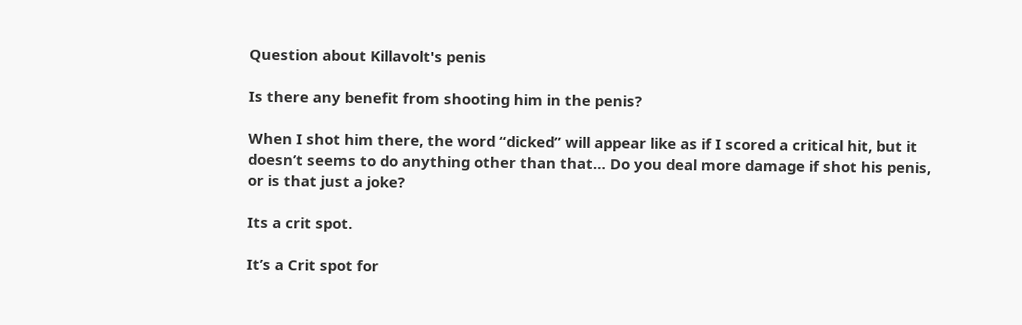Question about Killavolt's penis

Is there any benefit from shooting him in the penis?

When I shot him there, the word “dicked” will appear like as if I scored a critical hit, but it doesn’t seems to do anything other than that… Do you deal more damage if shot his penis, or is that just a joke?

Its a crit spot.

It’s a Crit spot for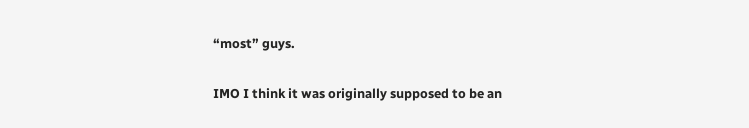“most” guys.

IMO I think it was originally supposed to be an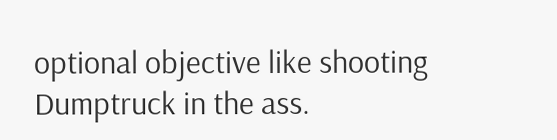optional objective like shooting Dumptruck in the ass.